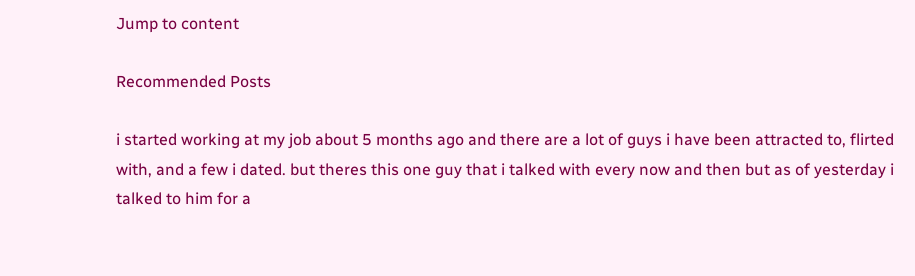Jump to content

Recommended Posts

i started working at my job about 5 months ago and there are a lot of guys i have been attracted to, flirted with, and a few i dated. but theres this one guy that i talked with every now and then but as of yesterday i talked to him for a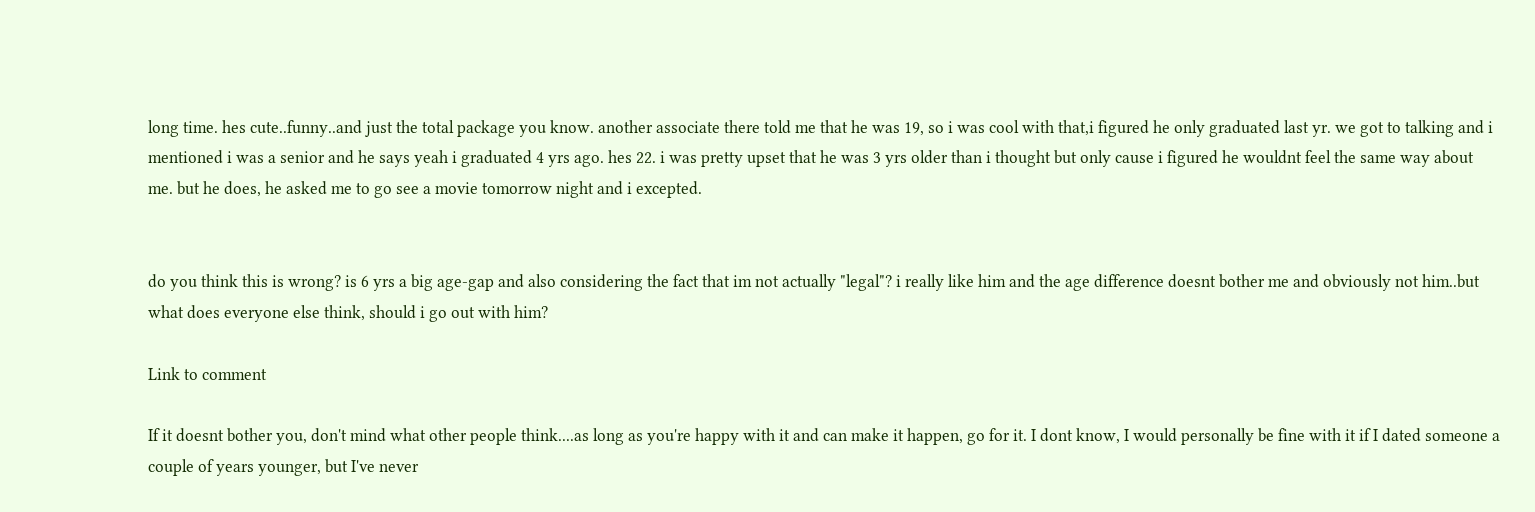long time. hes cute..funny..and just the total package you know. another associate there told me that he was 19, so i was cool with that,i figured he only graduated last yr. we got to talking and i mentioned i was a senior and he says yeah i graduated 4 yrs ago. hes 22. i was pretty upset that he was 3 yrs older than i thought but only cause i figured he wouldnt feel the same way about me. but he does, he asked me to go see a movie tomorrow night and i excepted.


do you think this is wrong? is 6 yrs a big age-gap and also considering the fact that im not actually "legal"? i really like him and the age difference doesnt bother me and obviously not him..but what does everyone else think, should i go out with him?

Link to comment

If it doesnt bother you, don't mind what other people think....as long as you're happy with it and can make it happen, go for it. I dont know, I would personally be fine with it if I dated someone a couple of years younger, but I've never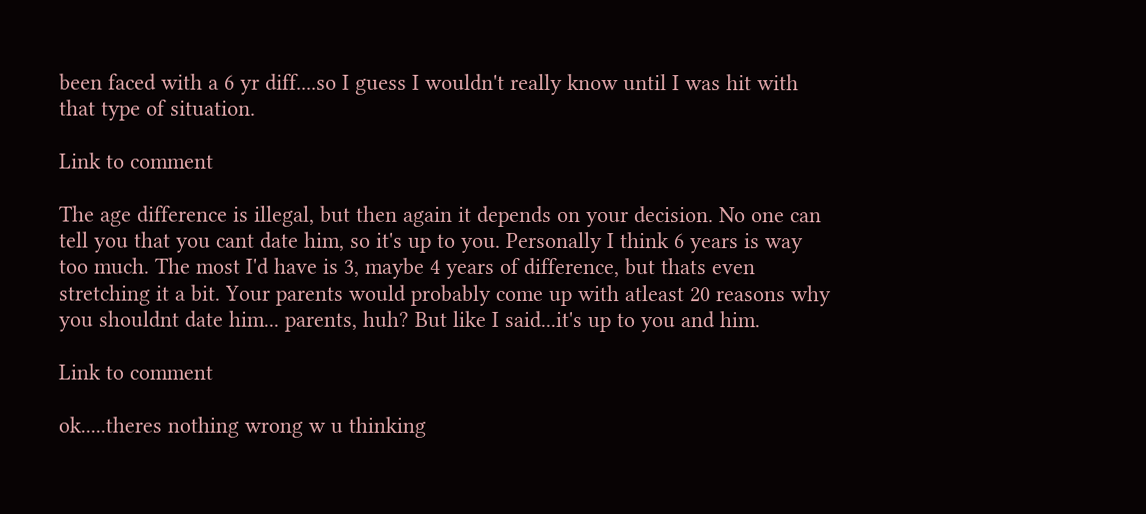been faced with a 6 yr diff....so I guess I wouldn't really know until I was hit with that type of situation.

Link to comment

The age difference is illegal, but then again it depends on your decision. No one can tell you that you cant date him, so it's up to you. Personally I think 6 years is way too much. The most I'd have is 3, maybe 4 years of difference, but thats even stretching it a bit. Your parents would probably come up with atleast 20 reasons why you shouldnt date him... parents, huh? But like I said...it's up to you and him.

Link to comment

ok.....theres nothing wrong w u thinking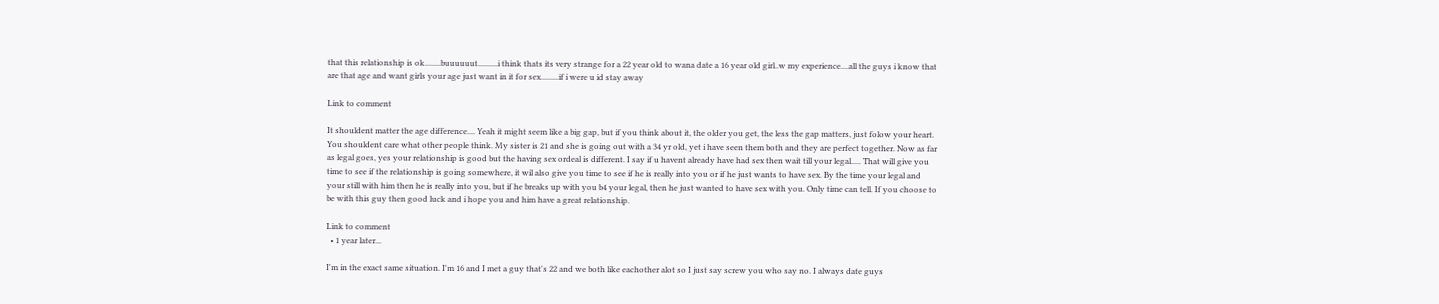that this relationship is ok........buuuuuut..........i think thats its very strange for a 22 year old to wana date a 16 year old girl..w my experience....all the guys i know that are that age and want girls your age just want in it for sex.........if i were u id stay away

Link to comment

It shouldent matter the age difference.... Yeah it might seem like a big gap, but if you think about it, the older you get, the less the gap matters, just folow your heart. You shouldent care what other people think. My sister is 21 and she is going out with a 34 yr old, yet i have seen them both and they are perfect together. Now as far as legal goes, yes your relationship is good but the having sex ordeal is different. I say if u havent already have had sex then wait till your legal..... That will give you time to see if the relationship is going somewhere, it wil also give you time to see if he is really into you or if he just wants to have sex. By the time your legal and your still with him then he is really into you, but if he breaks up with you b4 your legal, then he just wanted to have sex with you. Only time can tell. If you choose to be with this guy then good luck and i hope you and him have a great relationship.

Link to comment
  • 1 year later...

I'm in the exact same situation. I'm 16 and I met a guy that's 22 and we both like eachother alot so I just say screw you who say no. I always date guys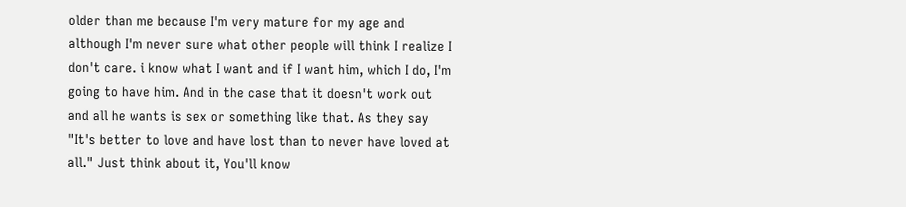older than me because I'm very mature for my age and although I'm never sure what other people will think I realize I don't care. i know what I want and if I want him, which I do, I'm going to have him. And in the case that it doesn't work out and all he wants is sex or something like that. As they say "It's better to love and have lost than to never have loved at all." Just think about it, You'll know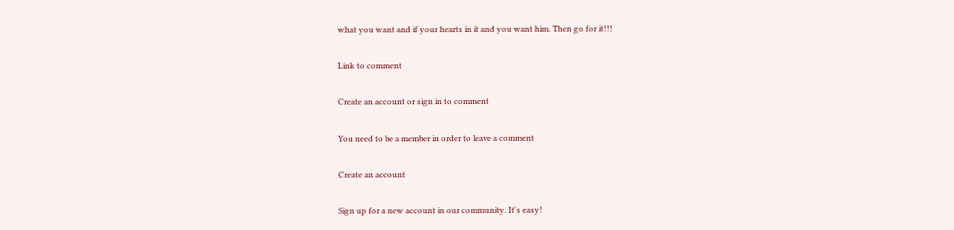what you want and if your hearts in it and you want him. Then go for it!!!

Link to comment

Create an account or sign in to comment

You need to be a member in order to leave a comment

Create an account

Sign up for a new account in our community. It's easy!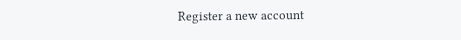Register a new account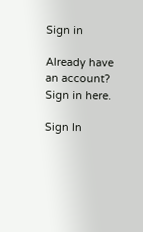Sign in

Already have an account? Sign in here.

Sign In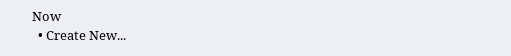Now
  • Create New...